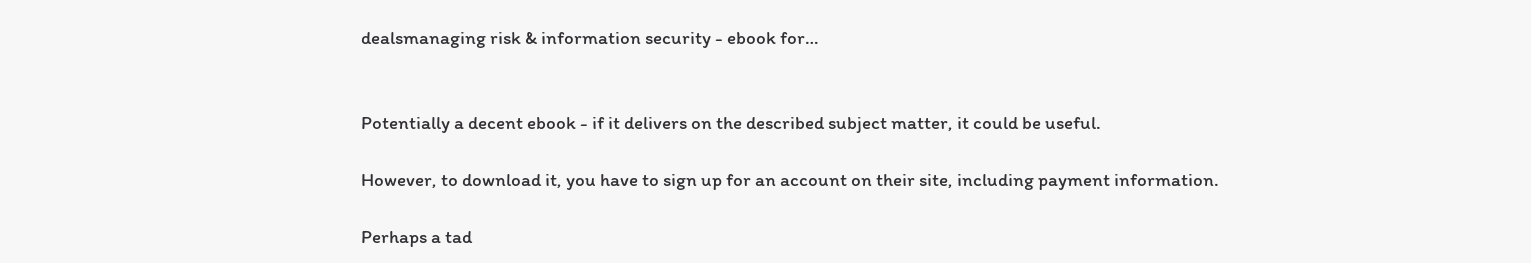dealsmanaging risk & information security - ebook for…


Potentially a decent ebook - if it delivers on the described subject matter, it could be useful.

However, to download it, you have to sign up for an account on their site, including payment information.

Perhaps a tad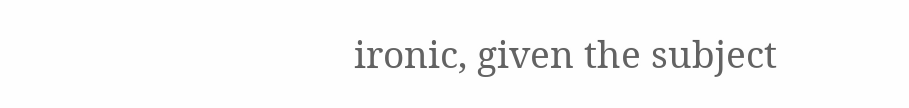ironic, given the subject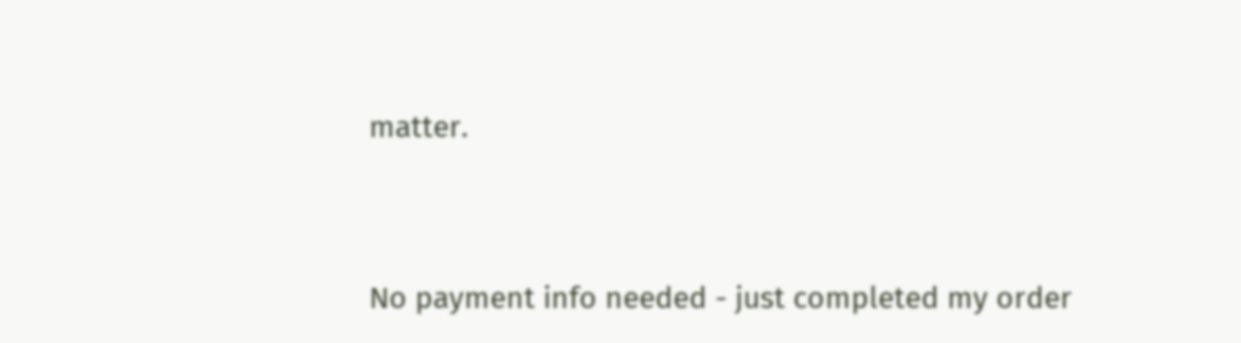matter.


No payment info needed - just completed my order